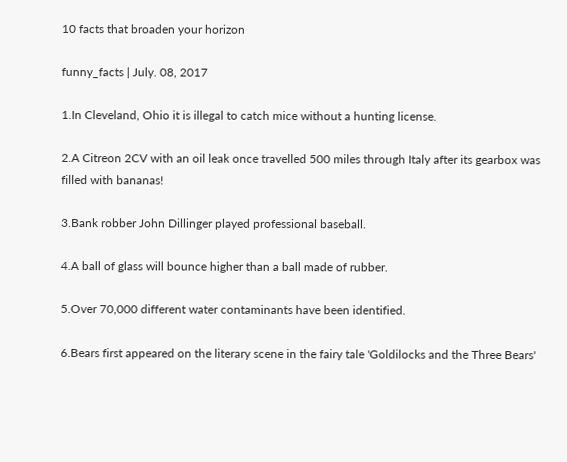10 facts that broaden your horizon

funny_facts | July. 08, 2017

1.In Cleveland, Ohio it is illegal to catch mice without a hunting license.

2.A Citreon 2CV with an oil leak once travelled 500 miles through Italy after its gearbox was filled with bananas!

3.Bank robber John Dillinger played professional baseball.

4.A ball of glass will bounce higher than a ball made of rubber.

5.Over 70,000 different water contaminants have been identified.

6.Bears first appeared on the literary scene in the fairy tale 'Goldilocks and the Three Bears'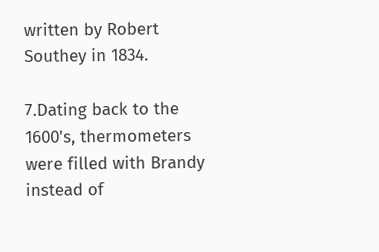written by Robert Southey in 1834.

7.Dating back to the 1600's, thermometers were filled with Brandy instead of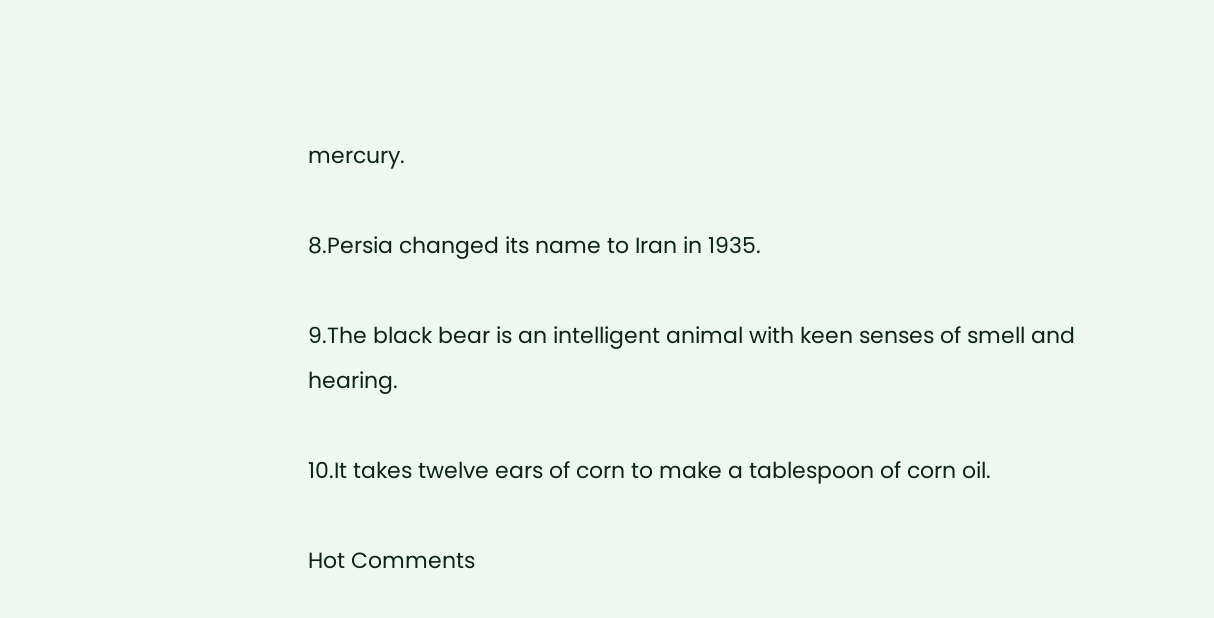mercury.

8.Persia changed its name to Iran in 1935.

9.The black bear is an intelligent animal with keen senses of smell and hearing.

10.It takes twelve ears of corn to make a tablespoon of corn oil.

Hot Comments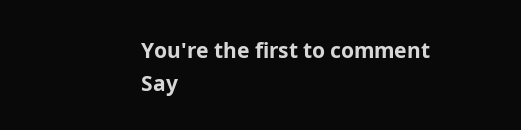You're the first to comment
Say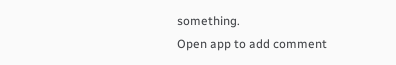something.
Open app to add comment